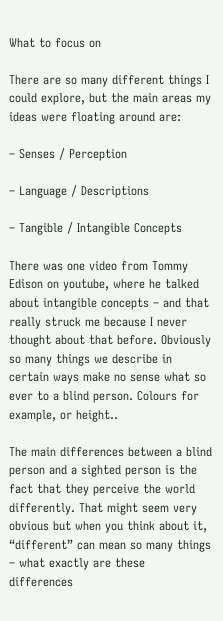What to focus on

There are so many different things I could explore, but the main areas my ideas were floating around are:

– Senses / Perception

– Language / Descriptions

– Tangible / Intangible Concepts

There was one video from Tommy Edison on youtube, where he talked about intangible concepts – and that really struck me because I never thought about that before. Obviously so many things we describe in certain ways make no sense what so ever to a blind person. Colours for example, or height..

The main differences between a blind person and a sighted person is the fact that they perceive the world differently. That might seem very obvious but when you think about it, “different” can mean so many things – what exactly are these differences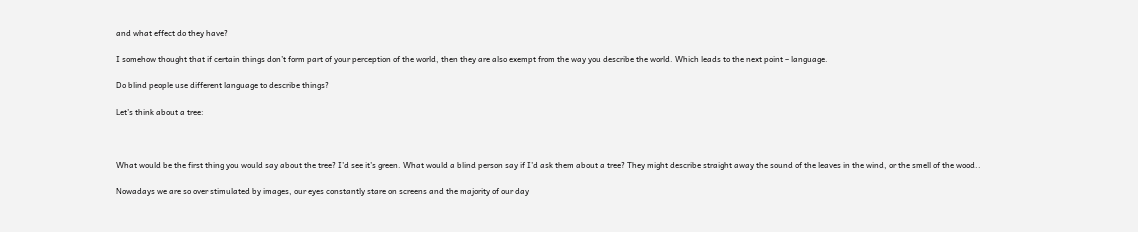and what effect do they have?

I somehow thought that if certain things don’t form part of your perception of the world, then they are also exempt from the way you describe the world. Which leads to the next point – language.

Do blind people use different language to describe things?

Let’s think about a tree:



What would be the first thing you would say about the tree? I’d see it’s green. What would a blind person say if I’d ask them about a tree? They might describe straight away the sound of the leaves in the wind, or the smell of the wood..

Nowadays we are so over stimulated by images, our eyes constantly stare on screens and the majority of our day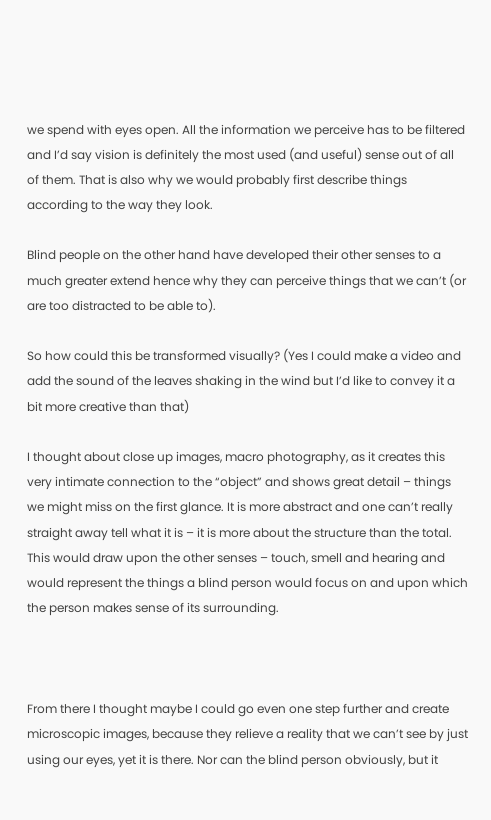we spend with eyes open. All the information we perceive has to be filtered and I’d say vision is definitely the most used (and useful) sense out of all of them. That is also why we would probably first describe things according to the way they look.

Blind people on the other hand have developed their other senses to a much greater extend hence why they can perceive things that we can’t (or are too distracted to be able to).

So how could this be transformed visually? (Yes I could make a video and add the sound of the leaves shaking in the wind but I’d like to convey it a bit more creative than that)

I thought about close up images, macro photography, as it creates this very intimate connection to the “object” and shows great detail – things we might miss on the first glance. It is more abstract and one can’t really straight away tell what it is – it is more about the structure than the total. This would draw upon the other senses – touch, smell and hearing and would represent the things a blind person would focus on and upon which the person makes sense of its surrounding.



From there I thought maybe I could go even one step further and create microscopic images, because they relieve a reality that we can’t see by just using our eyes, yet it is there. Nor can the blind person obviously, but it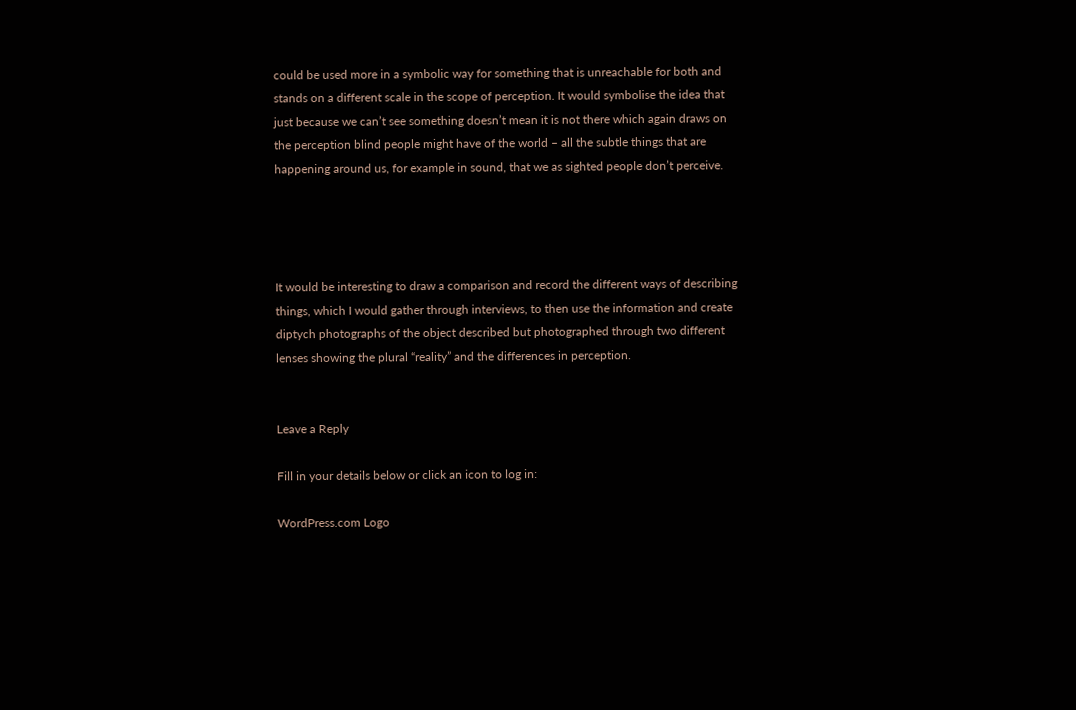could be used more in a symbolic way for something that is unreachable for both and stands on a different scale in the scope of perception. It would symbolise the idea that just because we can’t see something doesn’t mean it is not there which again draws on the perception blind people might have of the world – all the subtle things that are happening around us, for example in sound, that we as sighted people don’t perceive.




It would be interesting to draw a comparison and record the different ways of describing things, which I would gather through interviews, to then use the information and create diptych photographs of the object described but photographed through two different lenses showing the plural “reality” and the differences in perception.


Leave a Reply

Fill in your details below or click an icon to log in:

WordPress.com Logo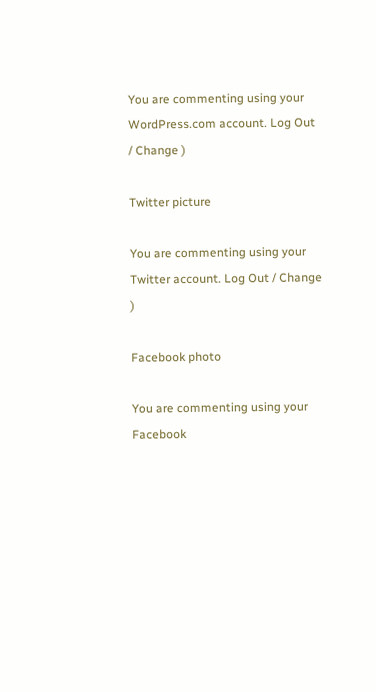You are commenting using your WordPress.com account. Log Out / Change )

Twitter picture

You are commenting using your Twitter account. Log Out / Change )

Facebook photo

You are commenting using your Facebook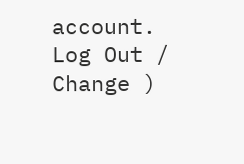account. Log Out / Change )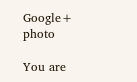Google+ photo

You are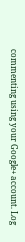commenting using your Google+ account. Log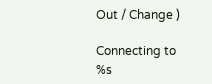Out / Change )

Connecting to %s